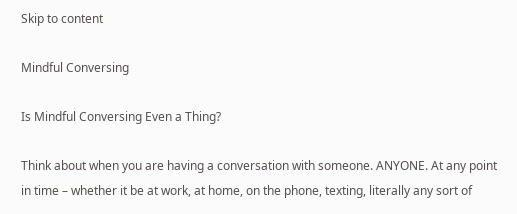Skip to content

Mindful Conversing

Is Mindful Conversing Even a Thing?

Think about when you are having a conversation with someone. ANYONE. At any point in time – whether it be at work, at home, on the phone, texting, literally any sort of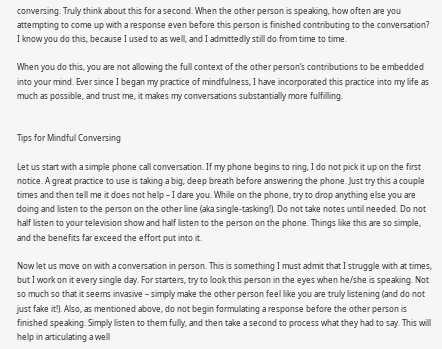conversing. Truly think about this for a second. When the other person is speaking, how often are you attempting to come up with a response even before this person is finished contributing to the conversation? I know you do this, because I used to as well, and I admittedly still do from time to time.

When you do this, you are not allowing the full context of the other person’s contributions to be embedded into your mind. Ever since I began my practice of mindfulness, I have incorporated this practice into my life as much as possible, and trust me, it makes my conversations substantially more fulfilling.


Tips for Mindful Conversing

Let us start with a simple phone call conversation. If my phone begins to ring, I do not pick it up on the first notice. A great practice to use is taking a big, deep breath before answering the phone. Just try this a couple times and then tell me it does not help – I dare you. While on the phone, try to drop anything else you are doing and listen to the person on the other line (aka single-tasking!). Do not take notes until needed. Do not half listen to your television show and half listen to the person on the phone. Things like this are so simple, and the benefits far exceed the effort put into it.

Now let us move on with a conversation in person. This is something I must admit that I struggle with at times, but I work on it every single day. For starters, try to look this person in the eyes when he/she is speaking. Not so much so that it seems invasive – simply make the other person feel like you are truly listening (and do not just fake it!). Also, as mentioned above, do not begin formulating a response before the other person is finished speaking. Simply listen to them fully, and then take a second to process what they had to say. This will help in articulating a well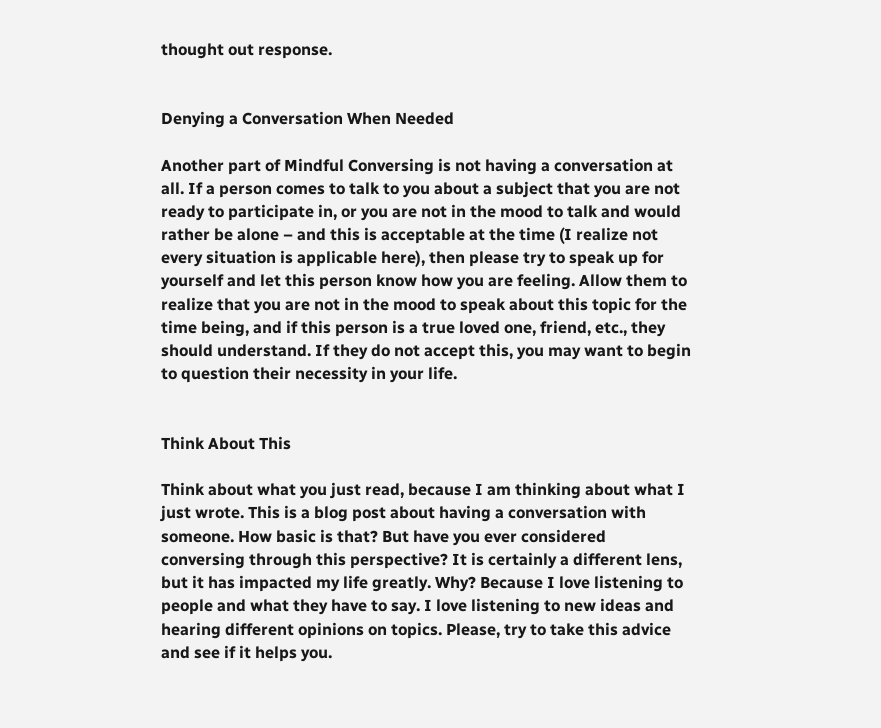thought out response.


Denying a Conversation When Needed

Another part of Mindful Conversing is not having a conversation at all. If a person comes to talk to you about a subject that you are not ready to participate in, or you are not in the mood to talk and would rather be alone – and this is acceptable at the time (I realize not every situation is applicable here), then please try to speak up for yourself and let this person know how you are feeling. Allow them to realize that you are not in the mood to speak about this topic for the time being, and if this person is a true loved one, friend, etc., they should understand. If they do not accept this, you may want to begin to question their necessity in your life.


Think About This

Think about what you just read, because I am thinking about what I just wrote. This is a blog post about having a conversation with someone. How basic is that? But have you ever considered conversing through this perspective? It is certainly a different lens, but it has impacted my life greatly. Why? Because I love listening to people and what they have to say. I love listening to new ideas and hearing different opinions on topics. Please, try to take this advice and see if it helps you.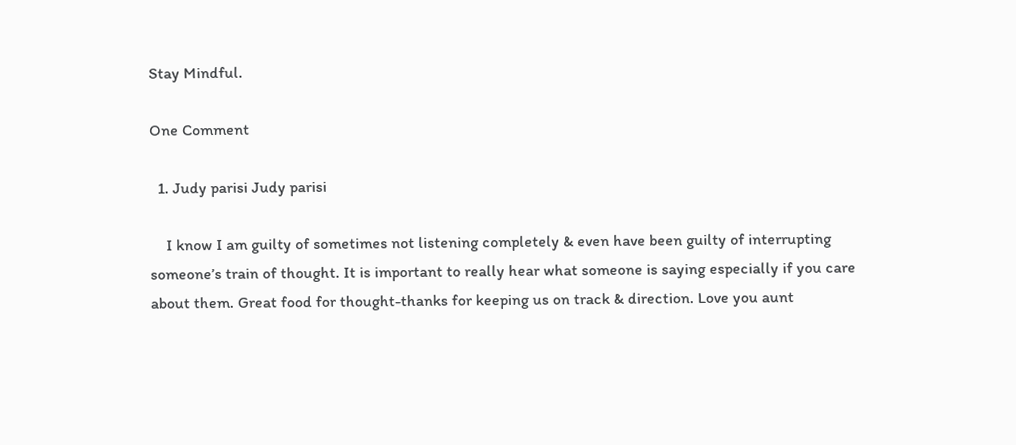Stay Mindful.

One Comment

  1. Judy parisi Judy parisi

    I know I am guilty of sometimes not listening completely & even have been guilty of interrupting someone’s train of thought. It is important to really hear what someone is saying especially if you care about them. Great food for thought-thanks for keeping us on track & direction. Love you aunt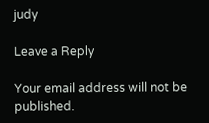judy

Leave a Reply

Your email address will not be published.